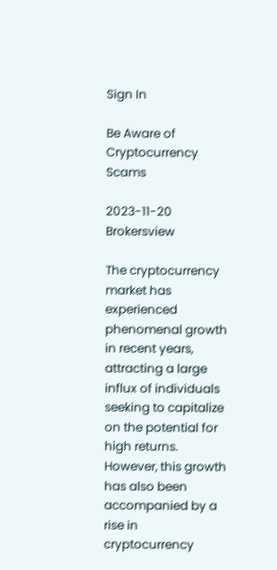Sign In

Be Aware of Cryptocurrency Scams

2023-11-20 Brokersview

The cryptocurrency market has experienced phenomenal growth in recent years, attracting a large influx of individuals seeking to capitalize on the potential for high returns. However, this growth has also been accompanied by a rise in cryptocurrency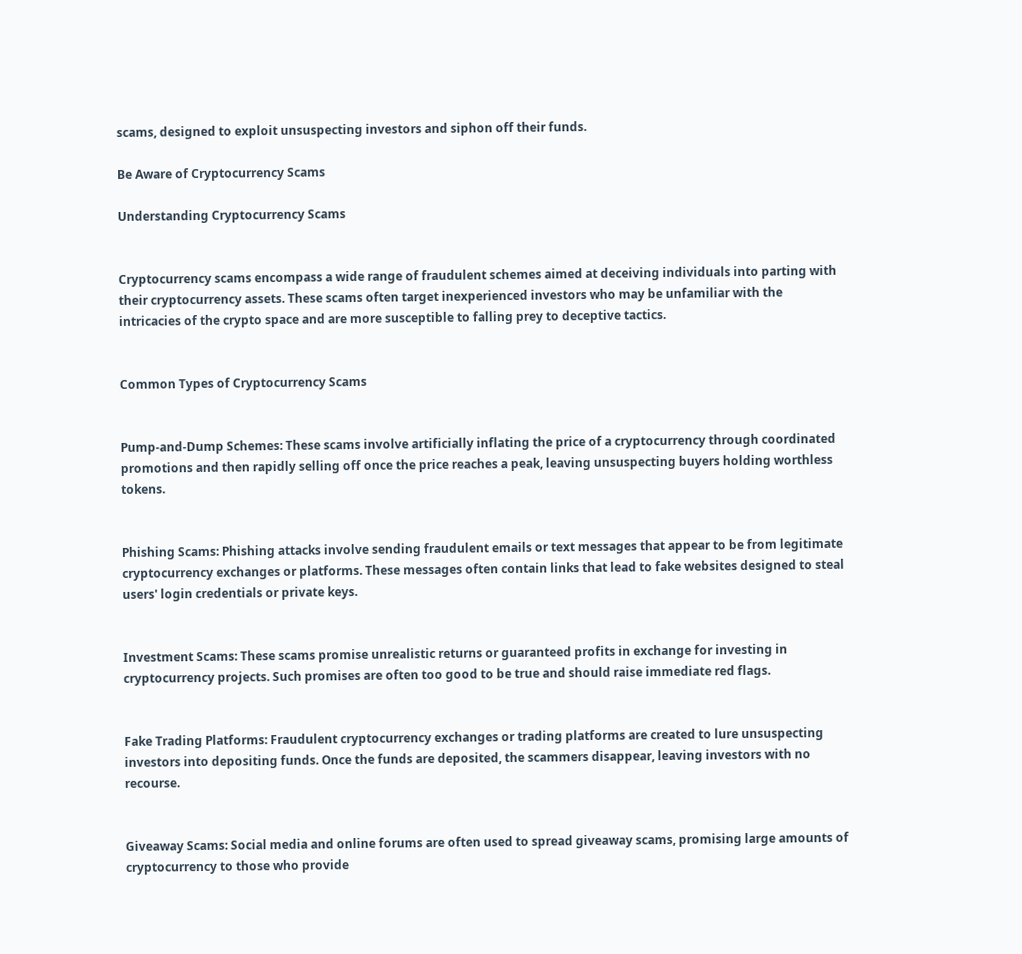scams, designed to exploit unsuspecting investors and siphon off their funds.

Be Aware of Cryptocurrency Scams

Understanding Cryptocurrency Scams


Cryptocurrency scams encompass a wide range of fraudulent schemes aimed at deceiving individuals into parting with their cryptocurrency assets. These scams often target inexperienced investors who may be unfamiliar with the intricacies of the crypto space and are more susceptible to falling prey to deceptive tactics.


Common Types of Cryptocurrency Scams


Pump-and-Dump Schemes: These scams involve artificially inflating the price of a cryptocurrency through coordinated promotions and then rapidly selling off once the price reaches a peak, leaving unsuspecting buyers holding worthless tokens.


Phishing Scams: Phishing attacks involve sending fraudulent emails or text messages that appear to be from legitimate cryptocurrency exchanges or platforms. These messages often contain links that lead to fake websites designed to steal users' login credentials or private keys.


Investment Scams: These scams promise unrealistic returns or guaranteed profits in exchange for investing in cryptocurrency projects. Such promises are often too good to be true and should raise immediate red flags.


Fake Trading Platforms: Fraudulent cryptocurrency exchanges or trading platforms are created to lure unsuspecting investors into depositing funds. Once the funds are deposited, the scammers disappear, leaving investors with no recourse.


Giveaway Scams: Social media and online forums are often used to spread giveaway scams, promising large amounts of cryptocurrency to those who provide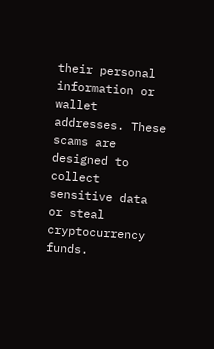their personal information or wallet addresses. These scams are designed to collect sensitive data or steal cryptocurrency funds.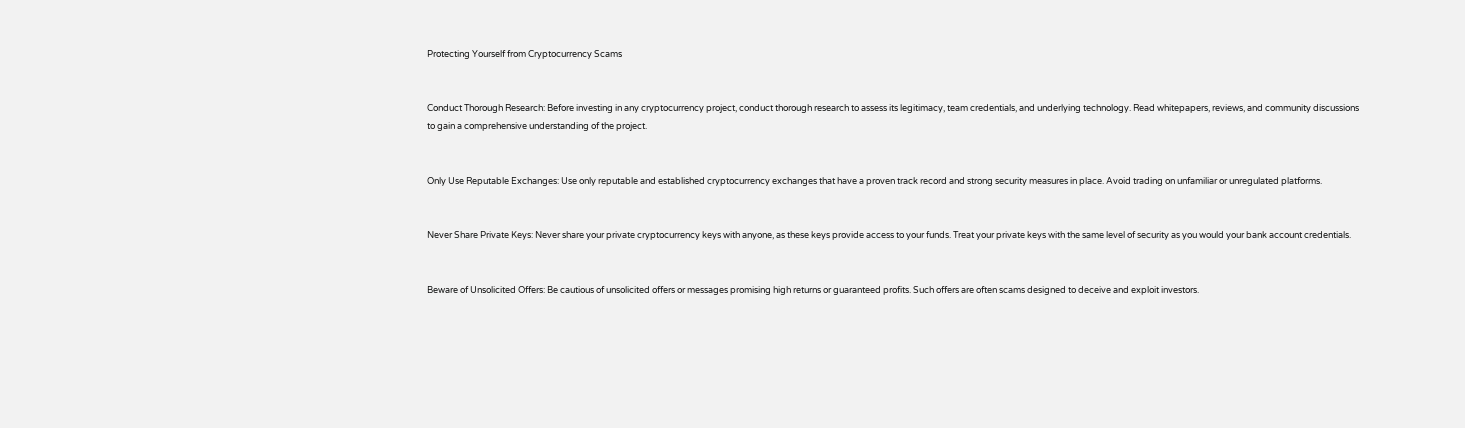Protecting Yourself from Cryptocurrency Scams


Conduct Thorough Research: Before investing in any cryptocurrency project, conduct thorough research to assess its legitimacy, team credentials, and underlying technology. Read whitepapers, reviews, and community discussions to gain a comprehensive understanding of the project.


Only Use Reputable Exchanges: Use only reputable and established cryptocurrency exchanges that have a proven track record and strong security measures in place. Avoid trading on unfamiliar or unregulated platforms.


Never Share Private Keys: Never share your private cryptocurrency keys with anyone, as these keys provide access to your funds. Treat your private keys with the same level of security as you would your bank account credentials.


Beware of Unsolicited Offers: Be cautious of unsolicited offers or messages promising high returns or guaranteed profits. Such offers are often scams designed to deceive and exploit investors.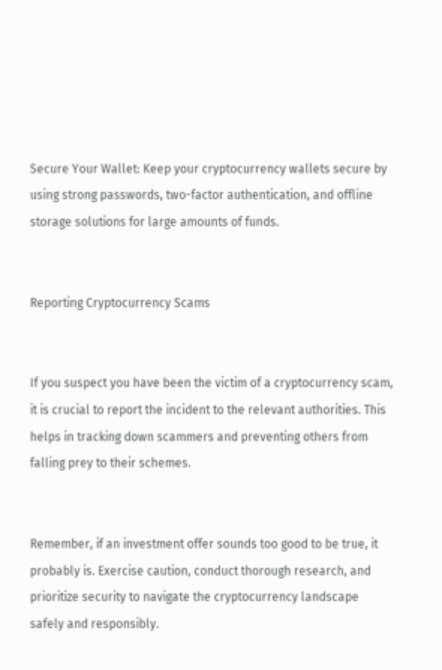Secure Your Wallet: Keep your cryptocurrency wallets secure by using strong passwords, two-factor authentication, and offline storage solutions for large amounts of funds.


Reporting Cryptocurrency Scams


If you suspect you have been the victim of a cryptocurrency scam, it is crucial to report the incident to the relevant authorities. This helps in tracking down scammers and preventing others from falling prey to their schemes.


Remember, if an investment offer sounds too good to be true, it probably is. Exercise caution, conduct thorough research, and prioritize security to navigate the cryptocurrency landscape safely and responsibly.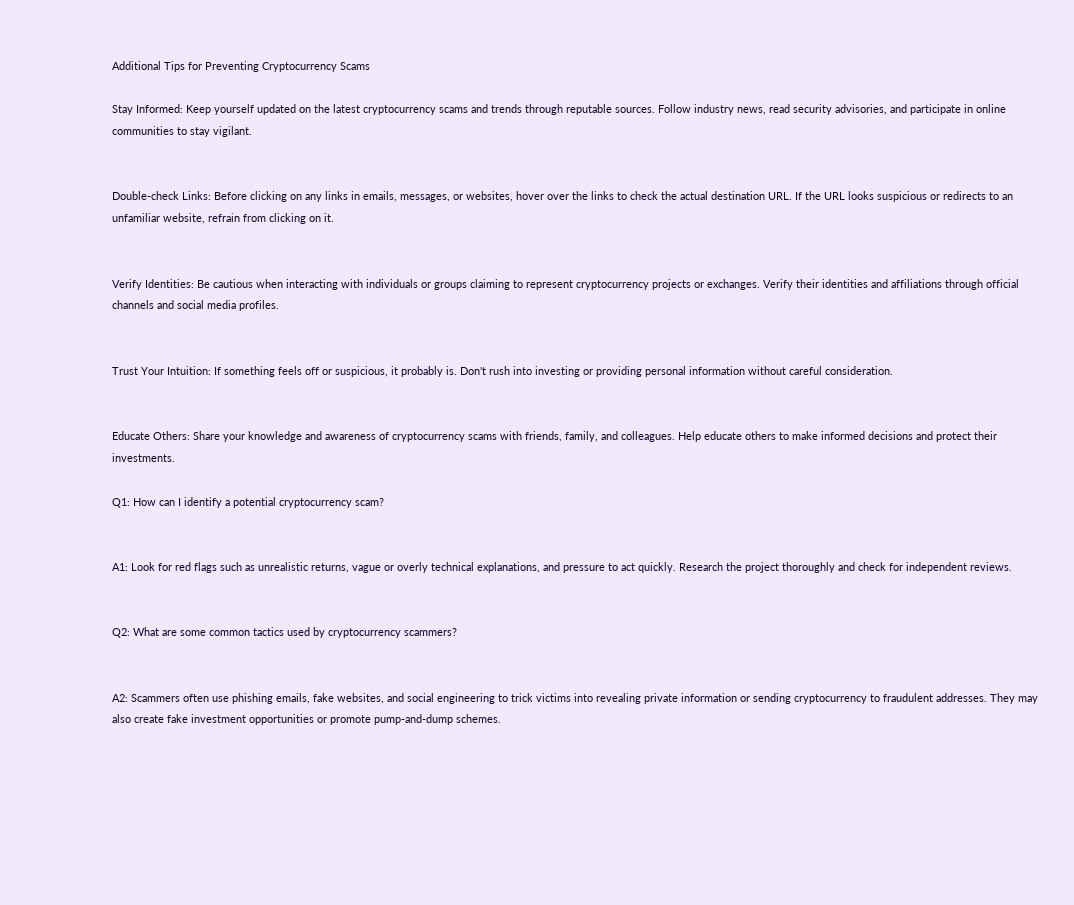Additional Tips for Preventing Cryptocurrency Scams

Stay Informed: Keep yourself updated on the latest cryptocurrency scams and trends through reputable sources. Follow industry news, read security advisories, and participate in online communities to stay vigilant.


Double-check Links: Before clicking on any links in emails, messages, or websites, hover over the links to check the actual destination URL. If the URL looks suspicious or redirects to an unfamiliar website, refrain from clicking on it.


Verify Identities: Be cautious when interacting with individuals or groups claiming to represent cryptocurrency projects or exchanges. Verify their identities and affiliations through official channels and social media profiles.


Trust Your Intuition: If something feels off or suspicious, it probably is. Don't rush into investing or providing personal information without careful consideration.


Educate Others: Share your knowledge and awareness of cryptocurrency scams with friends, family, and colleagues. Help educate others to make informed decisions and protect their investments.

Q1: How can I identify a potential cryptocurrency scam?


A1: Look for red flags such as unrealistic returns, vague or overly technical explanations, and pressure to act quickly. Research the project thoroughly and check for independent reviews.


Q2: What are some common tactics used by cryptocurrency scammers?


A2: Scammers often use phishing emails, fake websites, and social engineering to trick victims into revealing private information or sending cryptocurrency to fraudulent addresses. They may also create fake investment opportunities or promote pump-and-dump schemes.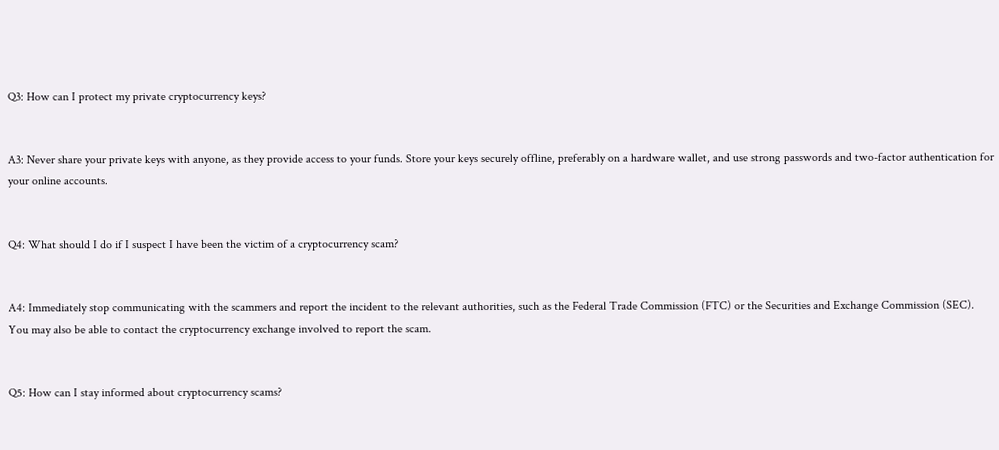Q3: How can I protect my private cryptocurrency keys?


A3: Never share your private keys with anyone, as they provide access to your funds. Store your keys securely offline, preferably on a hardware wallet, and use strong passwords and two-factor authentication for your online accounts.


Q4: What should I do if I suspect I have been the victim of a cryptocurrency scam?


A4: Immediately stop communicating with the scammers and report the incident to the relevant authorities, such as the Federal Trade Commission (FTC) or the Securities and Exchange Commission (SEC). You may also be able to contact the cryptocurrency exchange involved to report the scam.


Q5: How can I stay informed about cryptocurrency scams?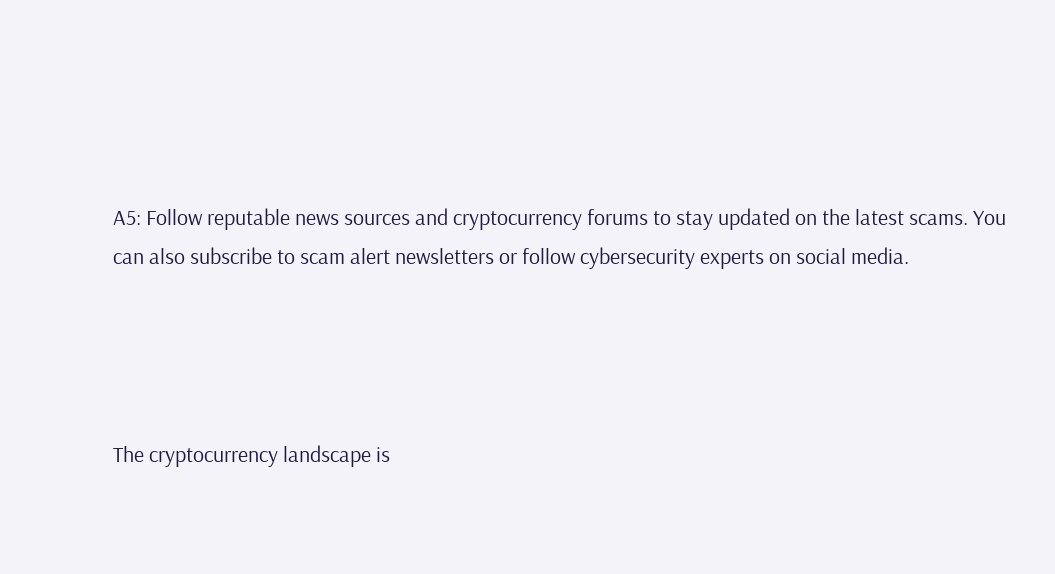A5: Follow reputable news sources and cryptocurrency forums to stay updated on the latest scams. You can also subscribe to scam alert newsletters or follow cybersecurity experts on social media.




The cryptocurrency landscape is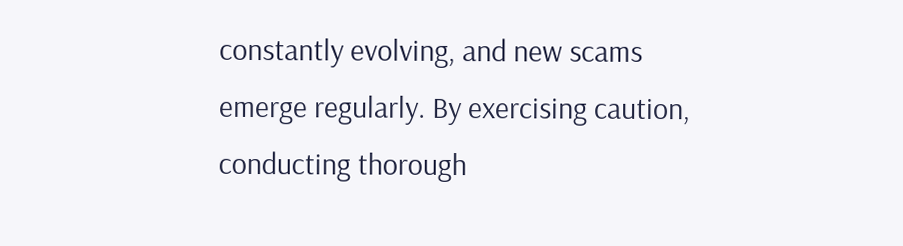constantly evolving, and new scams emerge regularly. By exercising caution, conducting thorough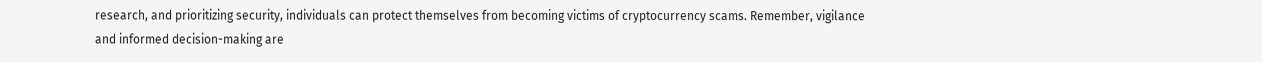research, and prioritizing security, individuals can protect themselves from becoming victims of cryptocurrency scams. Remember, vigilance and informed decision-making are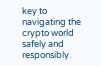key to navigating the crypto world safely and responsibly.